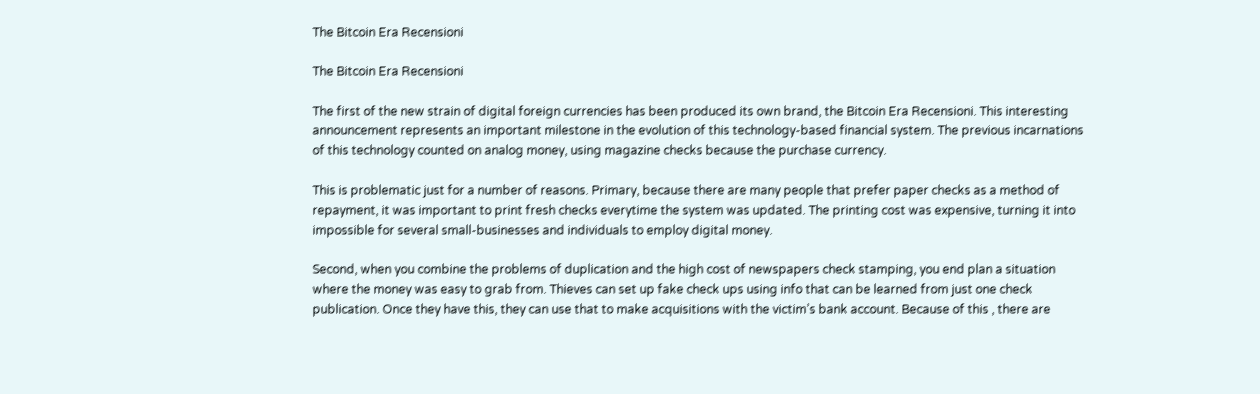The Bitcoin Era Recensioni

The Bitcoin Era Recensioni

The first of the new strain of digital foreign currencies has been produced its own brand, the Bitcoin Era Recensioni. This interesting announcement represents an important milestone in the evolution of this technology-based financial system. The previous incarnations of this technology counted on analog money, using magazine checks because the purchase currency.

This is problematic just for a number of reasons. Primary, because there are many people that prefer paper checks as a method of repayment, it was important to print fresh checks everytime the system was updated. The printing cost was expensive, turning it into impossible for several small-businesses and individuals to employ digital money.

Second, when you combine the problems of duplication and the high cost of newspapers check stamping, you end plan a situation where the money was easy to grab from. Thieves can set up fake check ups using info that can be learned from just one check publication. Once they have this, they can use that to make acquisitions with the victim’s bank account. Because of this , there are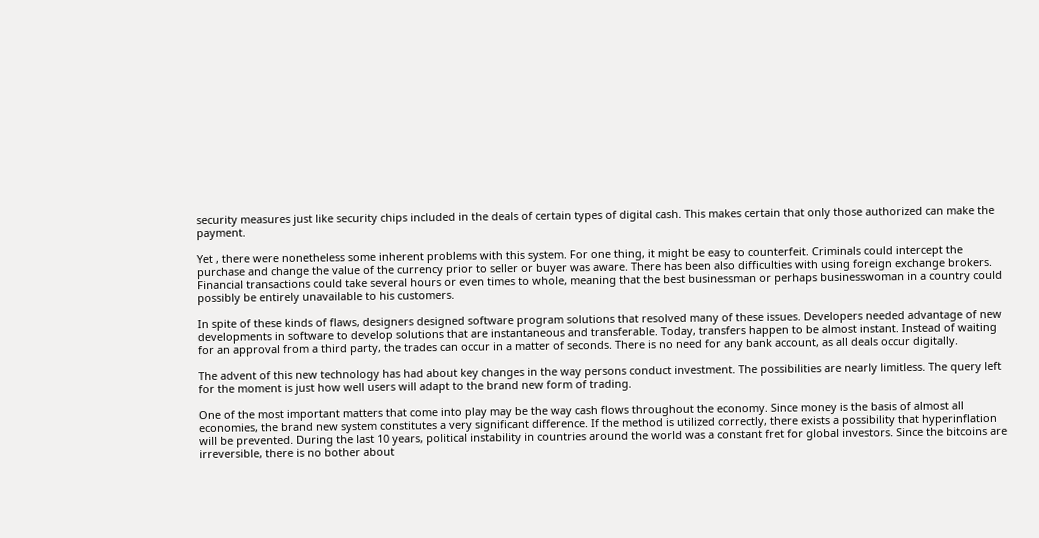security measures just like security chips included in the deals of certain types of digital cash. This makes certain that only those authorized can make the payment.

Yet , there were nonetheless some inherent problems with this system. For one thing, it might be easy to counterfeit. Criminals could intercept the purchase and change the value of the currency prior to seller or buyer was aware. There has been also difficulties with using foreign exchange brokers. Financial transactions could take several hours or even times to whole, meaning that the best businessman or perhaps businesswoman in a country could possibly be entirely unavailable to his customers.

In spite of these kinds of flaws, designers designed software program solutions that resolved many of these issues. Developers needed advantage of new developments in software to develop solutions that are instantaneous and transferable. Today, transfers happen to be almost instant. Instead of waiting for an approval from a third party, the trades can occur in a matter of seconds. There is no need for any bank account, as all deals occur digitally.

The advent of this new technology has had about key changes in the way persons conduct investment. The possibilities are nearly limitless. The query left for the moment is just how well users will adapt to the brand new form of trading.

One of the most important matters that come into play may be the way cash flows throughout the economy. Since money is the basis of almost all economies, the brand new system constitutes a very significant difference. If the method is utilized correctly, there exists a possibility that hyperinflation will be prevented. During the last 10 years, political instability in countries around the world was a constant fret for global investors. Since the bitcoins are irreversible, there is no bother about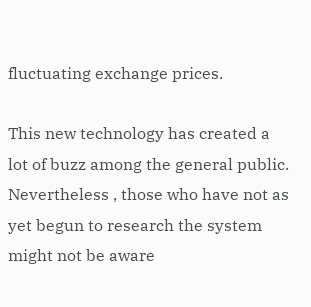fluctuating exchange prices.

This new technology has created a lot of buzz among the general public. Nevertheless , those who have not as yet begun to research the system might not be aware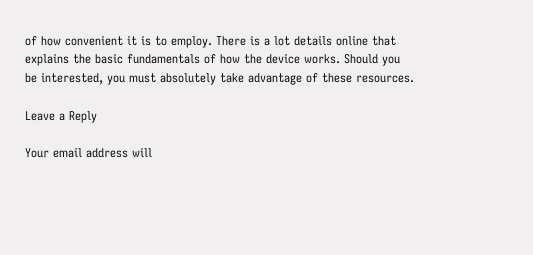of how convenient it is to employ. There is a lot details online that explains the basic fundamentals of how the device works. Should you be interested, you must absolutely take advantage of these resources.

Leave a Reply

Your email address will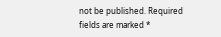not be published. Required fields are marked *